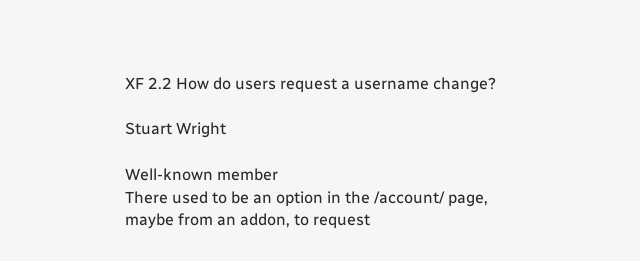XF 2.2 How do users request a username change?

Stuart Wright

Well-known member
There used to be an option in the /account/ page, maybe from an addon, to request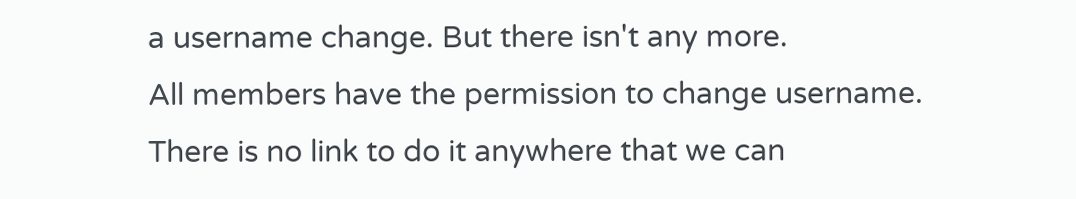a username change. But there isn't any more.
All members have the permission to change username. There is no link to do it anywhere that we can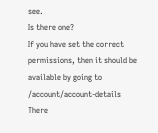see.
Is there one?
If you have set the correct permissions, then it should be available by going to /account/account-details
There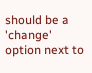should be a 'change' option next to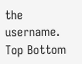the username.
Top Bottom